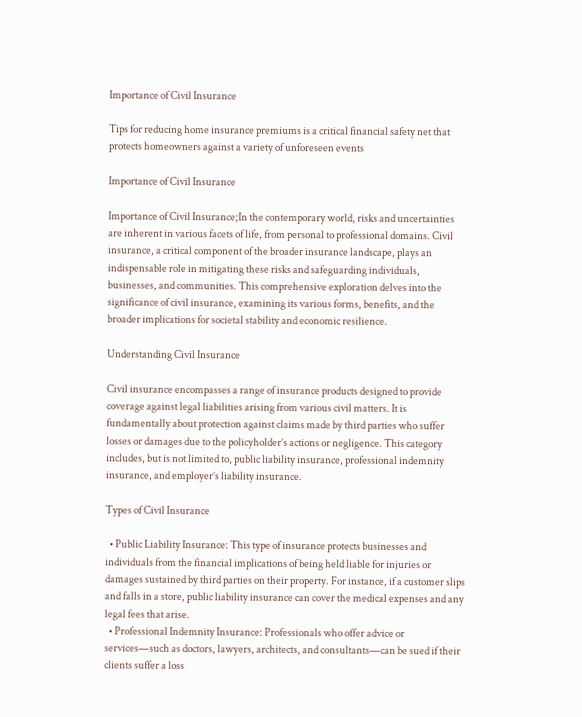Importance of Civil Insurance

Tips for reducing home insurance premiums is a critical financial safety net that protects homeowners against a variety of unforeseen events

Importance of Civil Insurance

Importance of Civil Insurance;In the contemporary world, risks and uncertainties are inherent in various facets of life, from personal to professional domains. Civil insurance, a critical component of the broader insurance landscape, plays an indispensable role in mitigating these risks and safeguarding individuals, businesses, and communities. This comprehensive exploration delves into the significance of civil insurance, examining its various forms, benefits, and the broader implications for societal stability and economic resilience.

Understanding Civil Insurance

Civil insurance encompasses a range of insurance products designed to provide coverage against legal liabilities arising from various civil matters. It is fundamentally about protection against claims made by third parties who suffer losses or damages due to the policyholder’s actions or negligence. This category includes, but is not limited to, public liability insurance, professional indemnity insurance, and employer’s liability insurance.

Types of Civil Insurance

  • Public Liability Insurance: This type of insurance protects businesses and individuals from the financial implications of being held liable for injuries or damages sustained by third parties on their property. For instance, if a customer slips and falls in a store, public liability insurance can cover the medical expenses and any legal fees that arise.
  • Professional Indemnity Insurance: Professionals who offer advice or services—such as doctors, lawyers, architects, and consultants—can be sued if their clients suffer a loss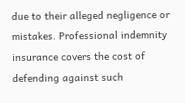due to their alleged negligence or mistakes. Professional indemnity insurance covers the cost of defending against such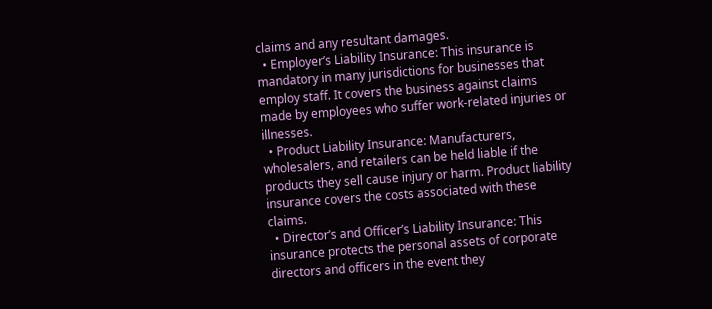claims and any resultant damages.
  • Employer’s Liability Insurance: This insurance is mandatory in many jurisdictions for businesses that employ staff. It covers the business against claims made by employees who suffer work-related injuries or illnesses.
  • Product Liability Insurance: Manufacturers, wholesalers, and retailers can be held liable if the products they sell cause injury or harm. Product liability insurance covers the costs associated with these claims.
  • Director’s and Officer’s Liability Insurance: This insurance protects the personal assets of corporate directors and officers in the event they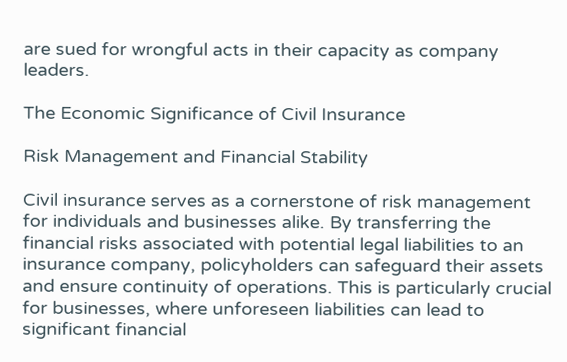are sued for wrongful acts in their capacity as company leaders.

The Economic Significance of Civil Insurance

Risk Management and Financial Stability

Civil insurance serves as a cornerstone of risk management for individuals and businesses alike. By transferring the financial risks associated with potential legal liabilities to an insurance company, policyholders can safeguard their assets and ensure continuity of operations. This is particularly crucial for businesses, where unforeseen liabilities can lead to significant financial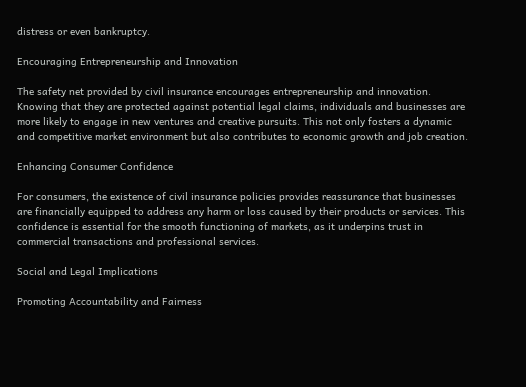distress or even bankruptcy.

Encouraging Entrepreneurship and Innovation

The safety net provided by civil insurance encourages entrepreneurship and innovation. Knowing that they are protected against potential legal claims, individuals and businesses are more likely to engage in new ventures and creative pursuits. This not only fosters a dynamic and competitive market environment but also contributes to economic growth and job creation.

Enhancing Consumer Confidence

For consumers, the existence of civil insurance policies provides reassurance that businesses are financially equipped to address any harm or loss caused by their products or services. This confidence is essential for the smooth functioning of markets, as it underpins trust in commercial transactions and professional services.

Social and Legal Implications

Promoting Accountability and Fairness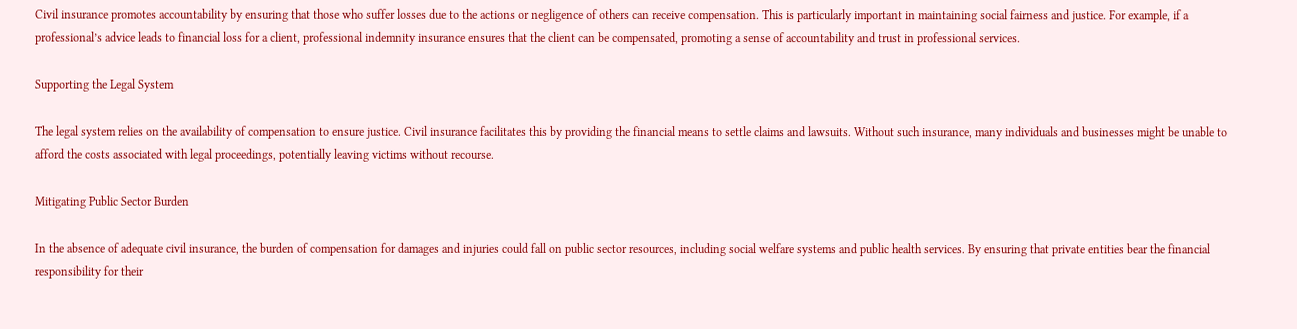Civil insurance promotes accountability by ensuring that those who suffer losses due to the actions or negligence of others can receive compensation. This is particularly important in maintaining social fairness and justice. For example, if a professional’s advice leads to financial loss for a client, professional indemnity insurance ensures that the client can be compensated, promoting a sense of accountability and trust in professional services.

Supporting the Legal System

The legal system relies on the availability of compensation to ensure justice. Civil insurance facilitates this by providing the financial means to settle claims and lawsuits. Without such insurance, many individuals and businesses might be unable to afford the costs associated with legal proceedings, potentially leaving victims without recourse.

Mitigating Public Sector Burden

In the absence of adequate civil insurance, the burden of compensation for damages and injuries could fall on public sector resources, including social welfare systems and public health services. By ensuring that private entities bear the financial responsibility for their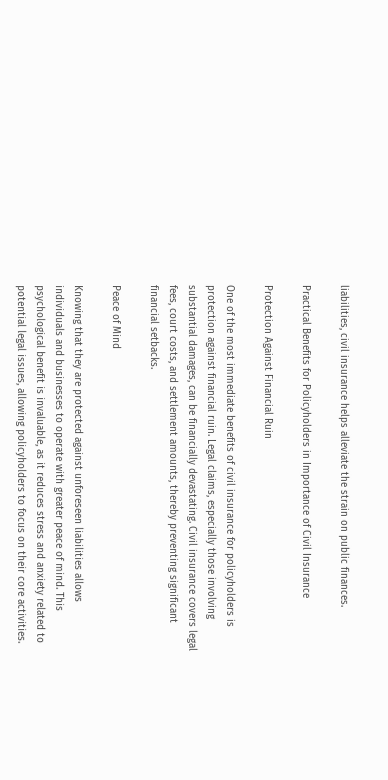liabilities, civil insurance helps alleviate the strain on public finances.

Practical Benefits for Policyholders in Importance of Civil Insurance

Protection Against Financial Ruin

One of the most immediate benefits of civil insurance for policyholders is protection against financial ruin. Legal claims, especially those involving substantial damages, can be financially devastating. Civil insurance covers legal fees, court costs, and settlement amounts, thereby preventing significant financial setbacks.

Peace of Mind

Knowing that they are protected against unforeseen liabilities allows individuals and businesses to operate with greater peace of mind. This psychological benefit is invaluable, as it reduces stress and anxiety related to potential legal issues, allowing policyholders to focus on their core activities.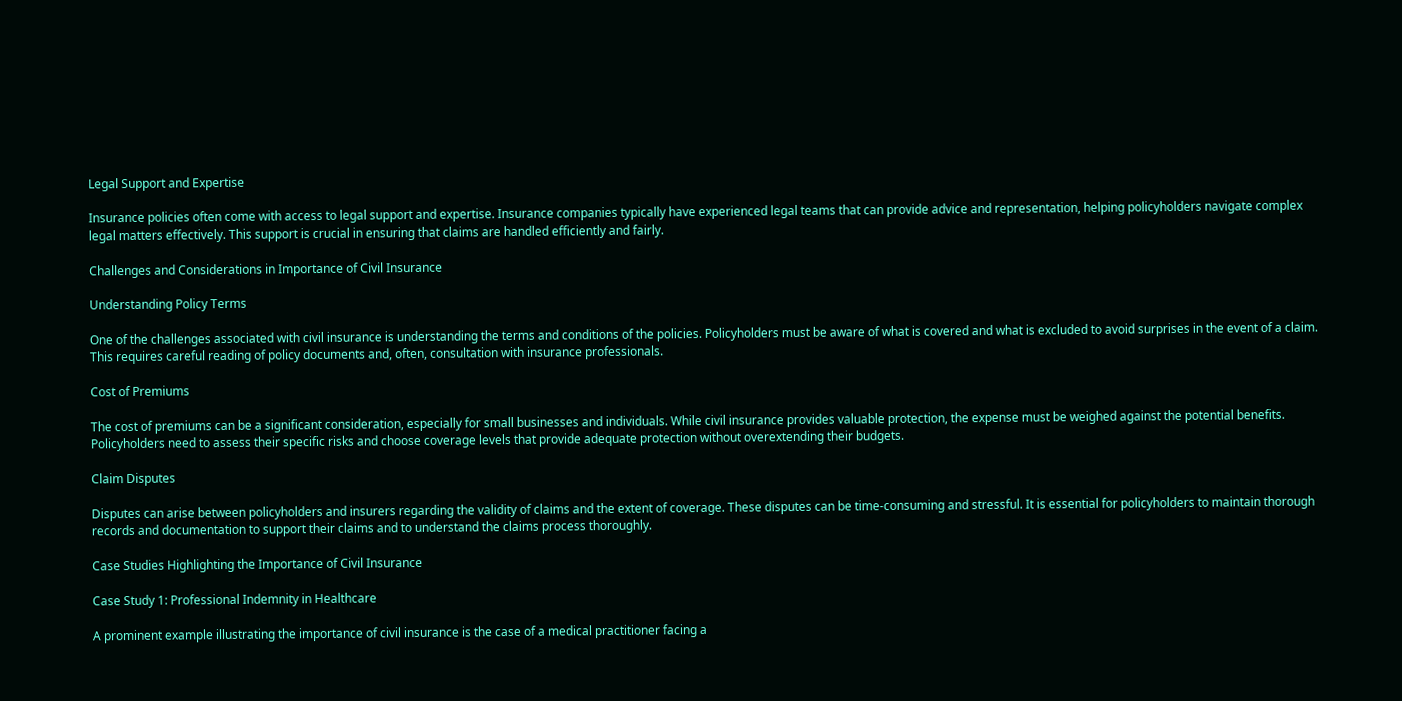Legal Support and Expertise

Insurance policies often come with access to legal support and expertise. Insurance companies typically have experienced legal teams that can provide advice and representation, helping policyholders navigate complex legal matters effectively. This support is crucial in ensuring that claims are handled efficiently and fairly.

Challenges and Considerations in Importance of Civil Insurance

Understanding Policy Terms

One of the challenges associated with civil insurance is understanding the terms and conditions of the policies. Policyholders must be aware of what is covered and what is excluded to avoid surprises in the event of a claim. This requires careful reading of policy documents and, often, consultation with insurance professionals.

Cost of Premiums

The cost of premiums can be a significant consideration, especially for small businesses and individuals. While civil insurance provides valuable protection, the expense must be weighed against the potential benefits. Policyholders need to assess their specific risks and choose coverage levels that provide adequate protection without overextending their budgets.

Claim Disputes

Disputes can arise between policyholders and insurers regarding the validity of claims and the extent of coverage. These disputes can be time-consuming and stressful. It is essential for policyholders to maintain thorough records and documentation to support their claims and to understand the claims process thoroughly.

Case Studies Highlighting the Importance of Civil Insurance

Case Study 1: Professional Indemnity in Healthcare

A prominent example illustrating the importance of civil insurance is the case of a medical practitioner facing a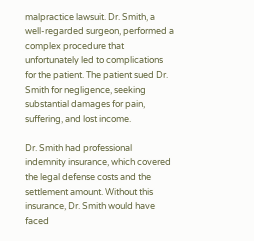malpractice lawsuit. Dr. Smith, a well-regarded surgeon, performed a complex procedure that unfortunately led to complications for the patient. The patient sued Dr. Smith for negligence, seeking substantial damages for pain, suffering, and lost income.

Dr. Smith had professional indemnity insurance, which covered the legal defense costs and the settlement amount. Without this insurance, Dr. Smith would have faced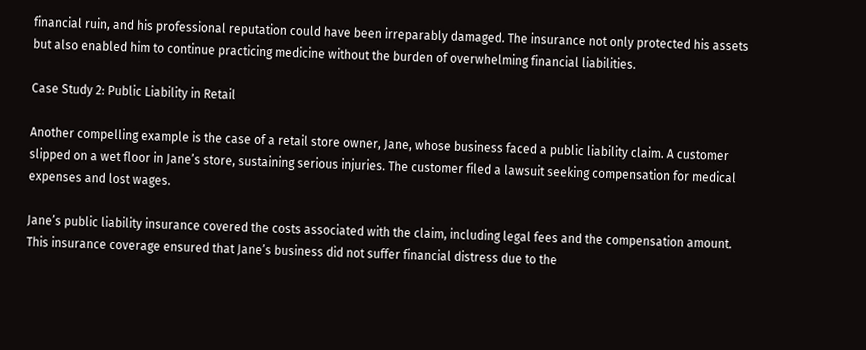financial ruin, and his professional reputation could have been irreparably damaged. The insurance not only protected his assets but also enabled him to continue practicing medicine without the burden of overwhelming financial liabilities.

Case Study 2: Public Liability in Retail

Another compelling example is the case of a retail store owner, Jane, whose business faced a public liability claim. A customer slipped on a wet floor in Jane’s store, sustaining serious injuries. The customer filed a lawsuit seeking compensation for medical expenses and lost wages.

Jane’s public liability insurance covered the costs associated with the claim, including legal fees and the compensation amount. This insurance coverage ensured that Jane’s business did not suffer financial distress due to the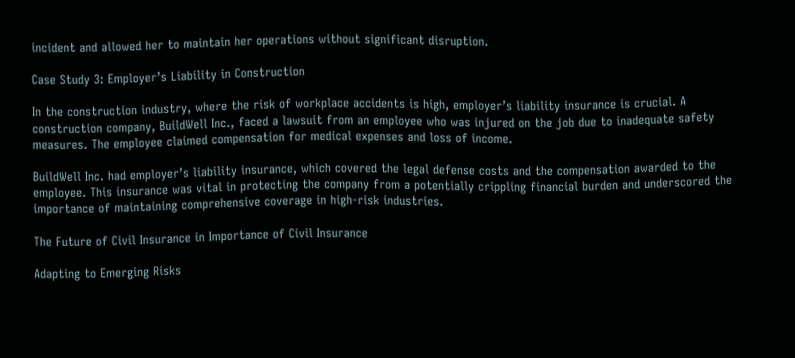incident and allowed her to maintain her operations without significant disruption.

Case Study 3: Employer’s Liability in Construction

In the construction industry, where the risk of workplace accidents is high, employer’s liability insurance is crucial. A construction company, BuildWell Inc., faced a lawsuit from an employee who was injured on the job due to inadequate safety measures. The employee claimed compensation for medical expenses and loss of income.

BuildWell Inc. had employer’s liability insurance, which covered the legal defense costs and the compensation awarded to the employee. This insurance was vital in protecting the company from a potentially crippling financial burden and underscored the importance of maintaining comprehensive coverage in high-risk industries.

The Future of Civil Insurance in Importance of Civil Insurance

Adapting to Emerging Risks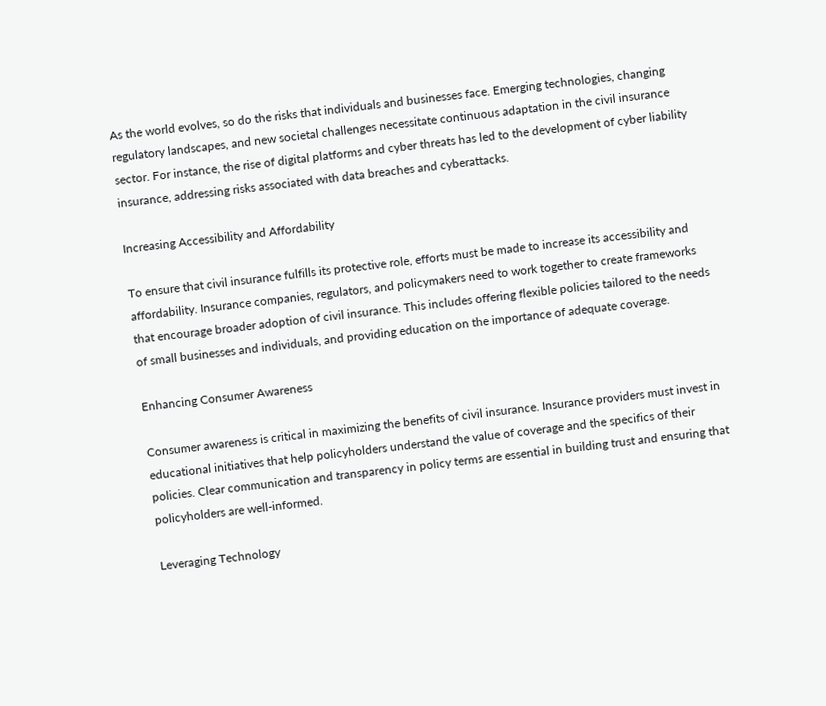As the world evolves, so do the risks that individuals and businesses face. Emerging technologies, changing regulatory landscapes, and new societal challenges necessitate continuous adaptation in the civil insurance sector. For instance, the rise of digital platforms and cyber threats has led to the development of cyber liability insurance, addressing risks associated with data breaches and cyberattacks.

Increasing Accessibility and Affordability

To ensure that civil insurance fulfills its protective role, efforts must be made to increase its accessibility and affordability. Insurance companies, regulators, and policymakers need to work together to create frameworks that encourage broader adoption of civil insurance. This includes offering flexible policies tailored to the needs of small businesses and individuals, and providing education on the importance of adequate coverage.

Enhancing Consumer Awareness

Consumer awareness is critical in maximizing the benefits of civil insurance. Insurance providers must invest in educational initiatives that help policyholders understand the value of coverage and the specifics of their policies. Clear communication and transparency in policy terms are essential in building trust and ensuring that policyholders are well-informed.

Leveraging Technology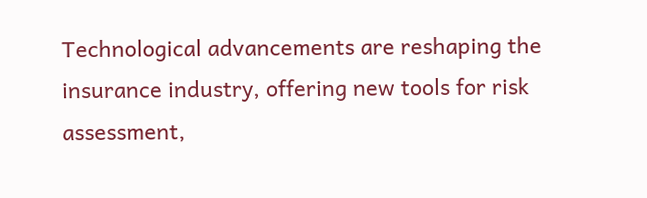Technological advancements are reshaping the insurance industry, offering new tools for risk assessment,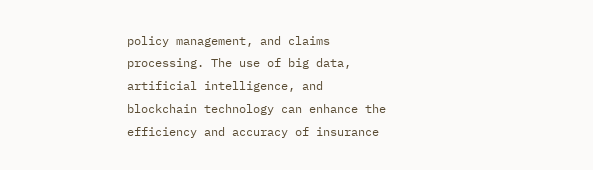policy management, and claims processing. The use of big data, artificial intelligence, and blockchain technology can enhance the efficiency and accuracy of insurance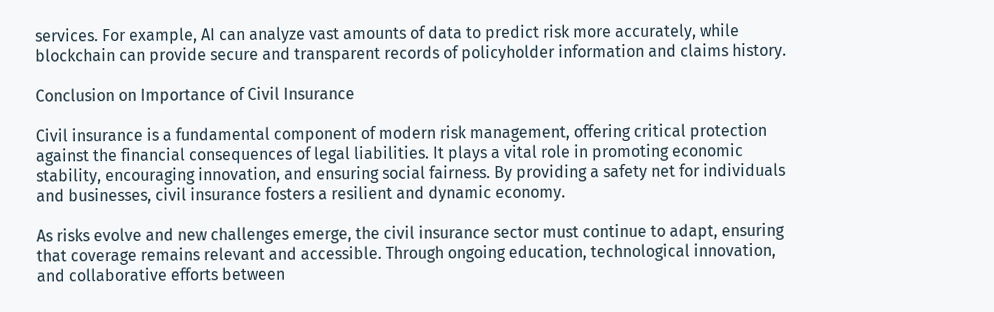services. For example, AI can analyze vast amounts of data to predict risk more accurately, while blockchain can provide secure and transparent records of policyholder information and claims history.

Conclusion on Importance of Civil Insurance

Civil insurance is a fundamental component of modern risk management, offering critical protection against the financial consequences of legal liabilities. It plays a vital role in promoting economic stability, encouraging innovation, and ensuring social fairness. By providing a safety net for individuals and businesses, civil insurance fosters a resilient and dynamic economy.

As risks evolve and new challenges emerge, the civil insurance sector must continue to adapt, ensuring that coverage remains relevant and accessible. Through ongoing education, technological innovation, and collaborative efforts between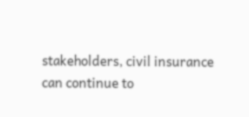stakeholders, civil insurance can continue to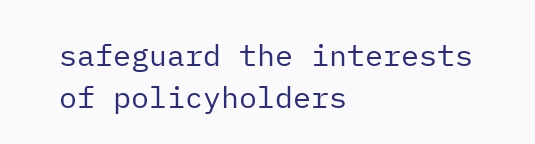safeguard the interests of policyholders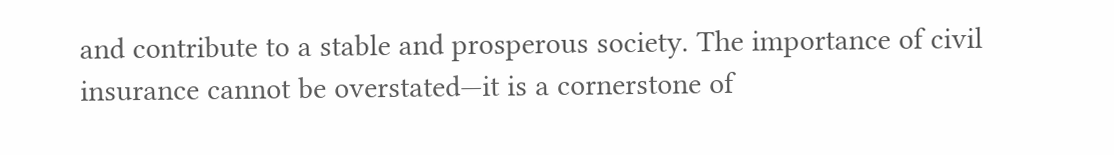and contribute to a stable and prosperous society. The importance of civil insurance cannot be overstated—it is a cornerstone of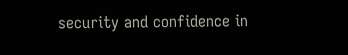security and confidence in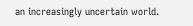an increasingly uncertain world.